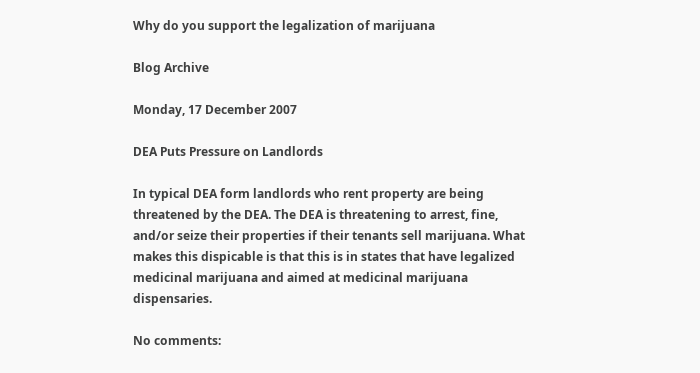Why do you support the legalization of marijuana

Blog Archive

Monday, 17 December 2007

DEA Puts Pressure on Landlords

In typical DEA form landlords who rent property are being threatened by the DEA. The DEA is threatening to arrest, fine, and/or seize their properties if their tenants sell marijuana. What makes this dispicable is that this is in states that have legalized medicinal marijuana and aimed at medicinal marijuana dispensaries.

No comments: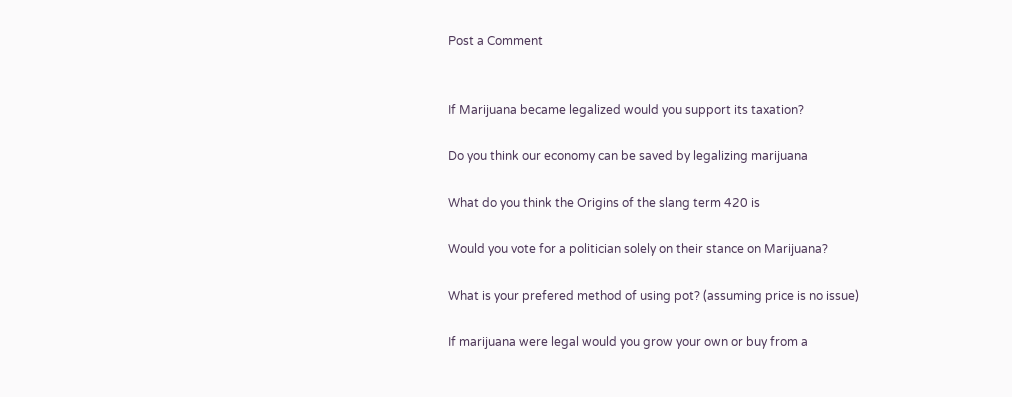Post a Comment


If Marijuana became legalized would you support its taxation?

Do you think our economy can be saved by legalizing marijuana

What do you think the Origins of the slang term 420 is

Would you vote for a politician solely on their stance on Marijuana?

What is your prefered method of using pot? (assuming price is no issue)

If marijuana were legal would you grow your own or buy from a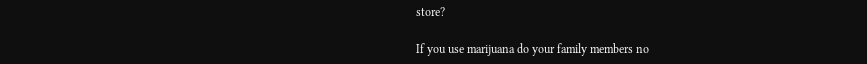store?

If you use marijuana do your family members no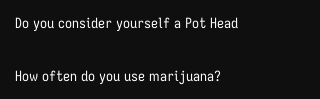Do you consider yourself a Pot Head

How often do you use marijuana?